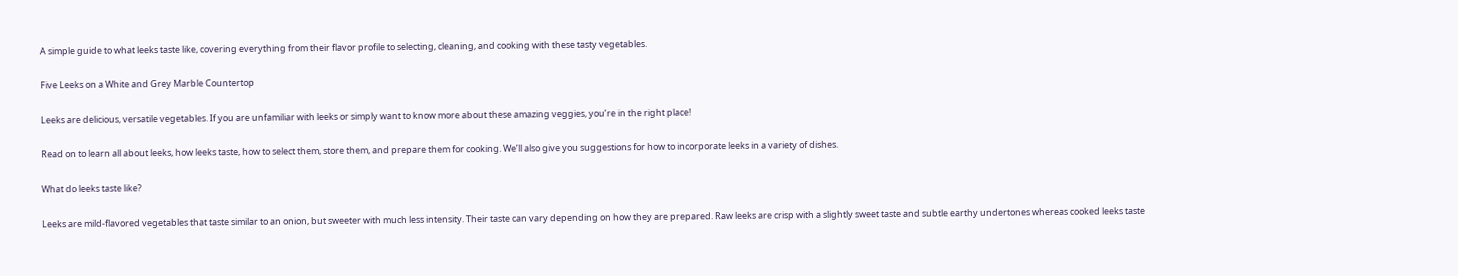A simple guide to what leeks taste like, covering everything from their flavor profile to selecting, cleaning, and cooking with these tasty vegetables.

Five Leeks on a White and Grey Marble Countertop

Leeks are delicious, versatile vegetables. If you are unfamiliar with leeks or simply want to know more about these amazing veggies, you’re in the right place!

Read on to learn all about leeks, how leeks taste, how to select them, store them, and prepare them for cooking. We’ll also give you suggestions for how to incorporate leeks in a variety of dishes.

What do leeks taste like?

Leeks are mild-flavored vegetables that taste similar to an onion, but sweeter with much less intensity. Their taste can vary depending on how they are prepared. Raw leeks are crisp with a slightly sweet taste and subtle earthy undertones whereas cooked leeks taste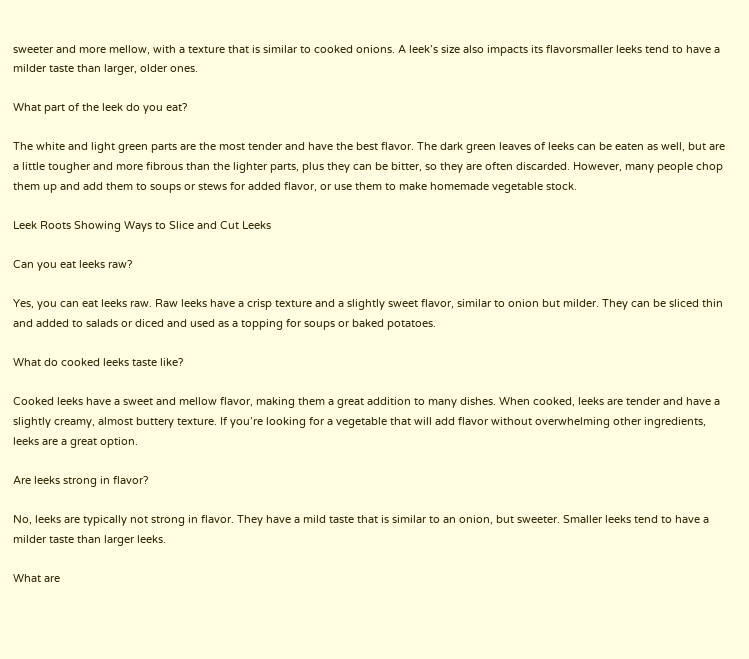sweeter and more mellow, with a texture that is similar to cooked onions. A leek’s size also impacts its flavorsmaller leeks tend to have a milder taste than larger, older ones.

What part of the leek do you eat?

The white and light green parts are the most tender and have the best flavor. The dark green leaves of leeks can be eaten as well, but are a little tougher and more fibrous than the lighter parts, plus they can be bitter, so they are often discarded. However, many people chop them up and add them to soups or stews for added flavor, or use them to make homemade vegetable stock.

Leek Roots Showing Ways to Slice and Cut Leeks

Can you eat leeks raw?

Yes, you can eat leeks raw. Raw leeks have a crisp texture and a slightly sweet flavor, similar to onion but milder. They can be sliced thin and added to salads or diced and used as a topping for soups or baked potatoes.

What do cooked leeks taste like?

Cooked leeks have a sweet and mellow flavor, making them a great addition to many dishes. When cooked, leeks are tender and have a slightly creamy, almost buttery texture. If you’re looking for a vegetable that will add flavor without overwhelming other ingredients, leeks are a great option.

Are leeks strong in flavor?

No, leeks are typically not strong in flavor. They have a mild taste that is similar to an onion, but sweeter. Smaller leeks tend to have a milder taste than larger leeks.

What are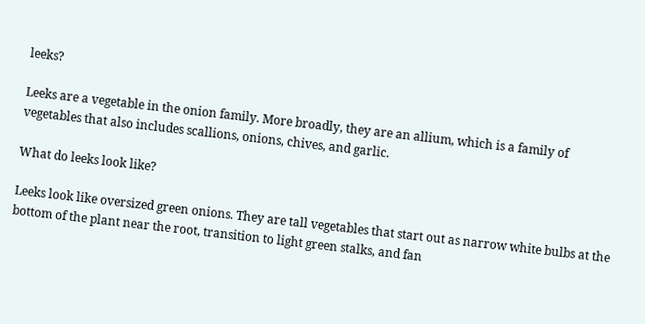leeks?

Leeks are a vegetable in the onion family. More broadly, they are an allium, which is a family of vegetables that also includes scallions, onions, chives, and garlic.

What do leeks look like?

Leeks look like oversized green onions. They are tall vegetables that start out as narrow white bulbs at the bottom of the plant near the root, transition to light green stalks, and fan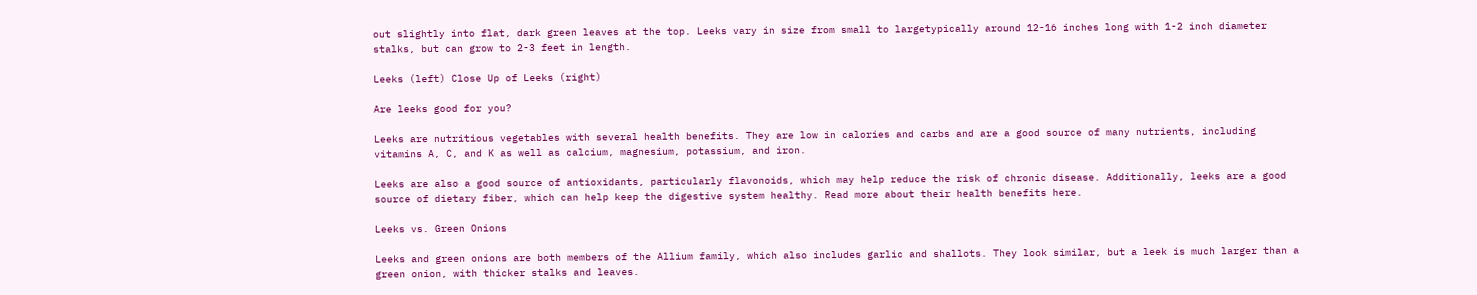out slightly into flat, dark green leaves at the top. Leeks vary in size from small to largetypically around 12-16 inches long with 1-2 inch diameter stalks, but can grow to 2-3 feet in length.

Leeks (left) Close Up of Leeks (right)

Are leeks good for you?

Leeks are nutritious vegetables with several health benefits. They are low in calories and carbs and are a good source of many nutrients, including vitamins A, C, and K as well as calcium, magnesium, potassium, and iron.

Leeks are also a good source of antioxidants, particularly flavonoids, which may help reduce the risk of chronic disease. Additionally, leeks are a good source of dietary fiber, which can help keep the digestive system healthy. Read more about their health benefits here.

Leeks vs. Green Onions

Leeks and green onions are both members of the Allium family, which also includes garlic and shallots. They look similar, but a leek is much larger than a green onion, with thicker stalks and leaves.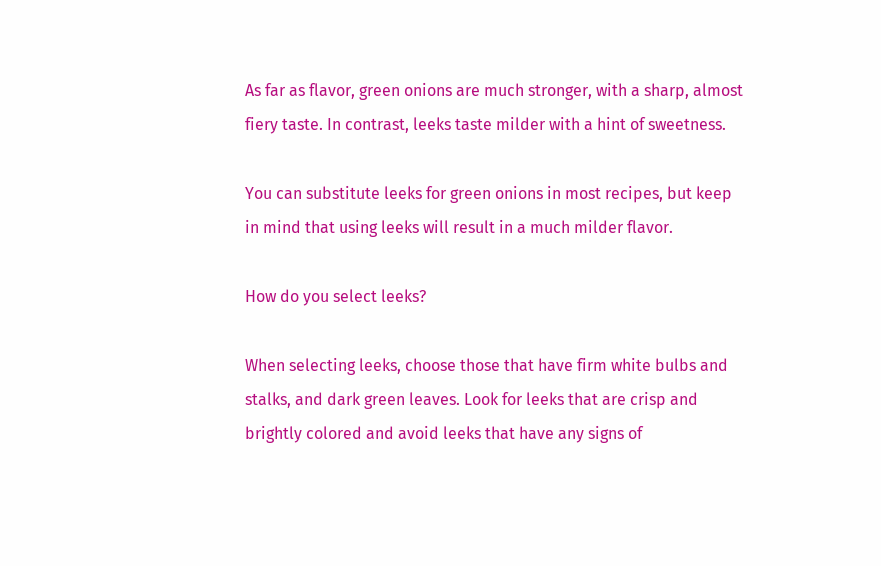As far as flavor, green onions are much stronger, with a sharp, almost fiery taste. In contrast, leeks taste milder with a hint of sweetness.

You can substitute leeks for green onions in most recipes, but keep in mind that using leeks will result in a much milder flavor.

How do you select leeks?

When selecting leeks, choose those that have firm white bulbs and stalks, and dark green leaves. Look for leeks that are crisp and brightly colored and avoid leeks that have any signs of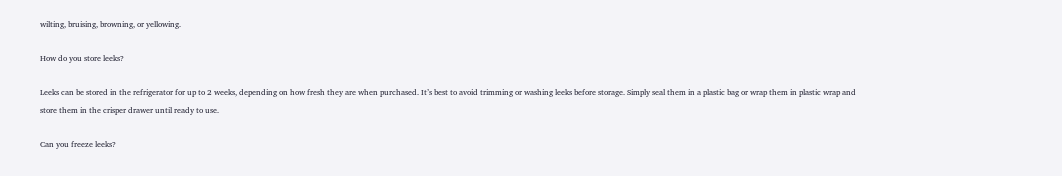wilting, bruising, browning, or yellowing.

How do you store leeks?

Leeks can be stored in the refrigerator for up to 2 weeks, depending on how fresh they are when purchased. It’s best to avoid trimming or washing leeks before storage. Simply seal them in a plastic bag or wrap them in plastic wrap and store them in the crisper drawer until ready to use.

Can you freeze leeks?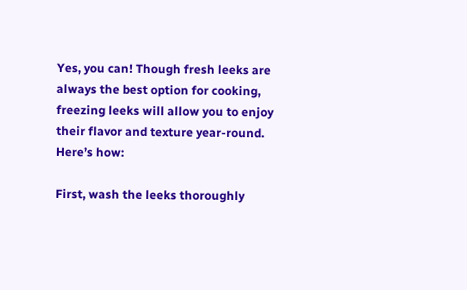Yes, you can! Though fresh leeks are always the best option for cooking, freezing leeks will allow you to enjoy their flavor and texture year-round. Here’s how:

First, wash the leeks thoroughly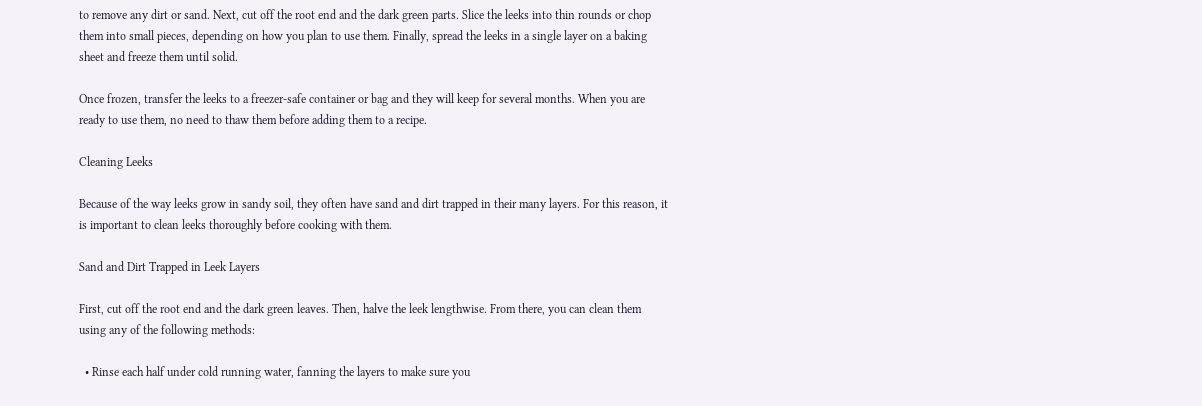to remove any dirt or sand. Next, cut off the root end and the dark green parts. Slice the leeks into thin rounds or chop them into small pieces, depending on how you plan to use them. Finally, spread the leeks in a single layer on a baking sheet and freeze them until solid.

Once frozen, transfer the leeks to a freezer-safe container or bag and they will keep for several months. When you are ready to use them, no need to thaw them before adding them to a recipe.

Cleaning Leeks

Because of the way leeks grow in sandy soil, they often have sand and dirt trapped in their many layers. For this reason, it is important to clean leeks thoroughly before cooking with them.

Sand and Dirt Trapped in Leek Layers

First, cut off the root end and the dark green leaves. Then, halve the leek lengthwise. From there, you can clean them using any of the following methods:

  • Rinse each half under cold running water, fanning the layers to make sure you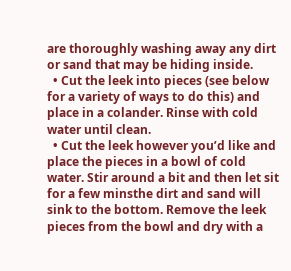are thoroughly washing away any dirt or sand that may be hiding inside.
  • Cut the leek into pieces (see below for a variety of ways to do this) and place in a colander. Rinse with cold water until clean.
  • Cut the leek however you’d like and place the pieces in a bowl of cold water. Stir around a bit and then let sit for a few minsthe dirt and sand will sink to the bottom. Remove the leek pieces from the bowl and dry with a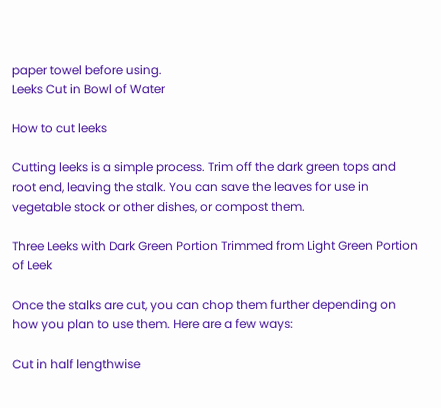paper towel before using.
Leeks Cut in Bowl of Water

How to cut leeks

Cutting leeks is a simple process. Trim off the dark green tops and root end, leaving the stalk. You can save the leaves for use in vegetable stock or other dishes, or compost them.

Three Leeks with Dark Green Portion Trimmed from Light Green Portion of Leek

Once the stalks are cut, you can chop them further depending on how you plan to use them. Here are a few ways:

Cut in half lengthwise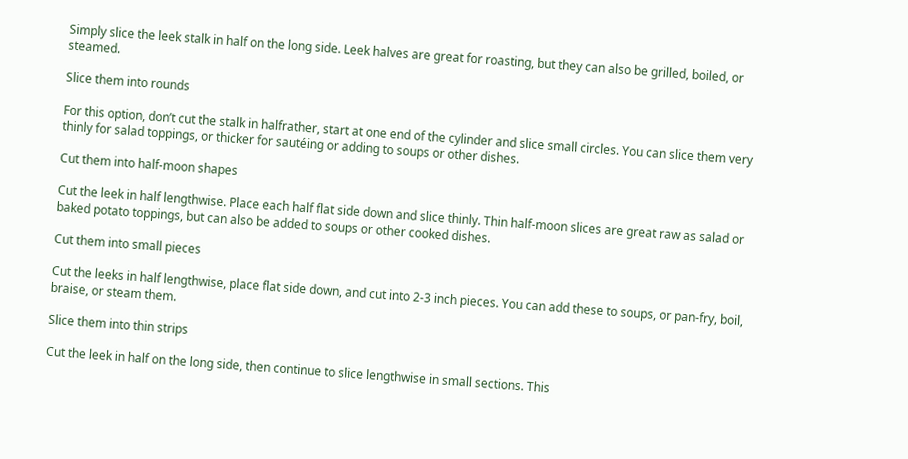Simply slice the leek stalk in half on the long side. Leek halves are great for roasting, but they can also be grilled, boiled, or steamed.

Slice them into rounds

For this option, don’t cut the stalk in halfrather, start at one end of the cylinder and slice small circles. You can slice them very thinly for salad toppings, or thicker for sautéing or adding to soups or other dishes.

Cut them into half-moon shapes

Cut the leek in half lengthwise. Place each half flat side down and slice thinly. Thin half-moon slices are great raw as salad or baked potato toppings, but can also be added to soups or other cooked dishes.

Cut them into small pieces

Cut the leeks in half lengthwise, place flat side down, and cut into 2-3 inch pieces. You can add these to soups, or pan-fry, boil, braise, or steam them.

Slice them into thin strips

Cut the leek in half on the long side, then continue to slice lengthwise in small sections. This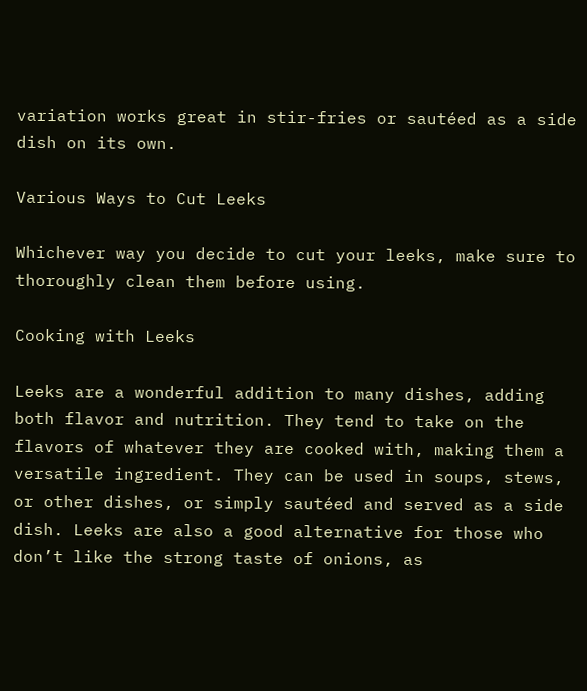variation works great in stir-fries or sautéed as a side dish on its own.

Various Ways to Cut Leeks

Whichever way you decide to cut your leeks, make sure to thoroughly clean them before using.

Cooking with Leeks

Leeks are a wonderful addition to many dishes, adding both flavor and nutrition. They tend to take on the flavors of whatever they are cooked with, making them a versatile ingredient. They can be used in soups, stews, or other dishes, or simply sautéed and served as a side dish. Leeks are also a good alternative for those who don’t like the strong taste of onions, as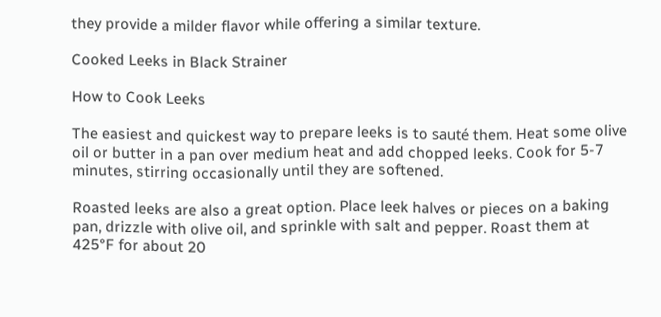they provide a milder flavor while offering a similar texture.

Cooked Leeks in Black Strainer

How to Cook Leeks

The easiest and quickest way to prepare leeks is to sauté them. Heat some olive oil or butter in a pan over medium heat and add chopped leeks. Cook for 5-7 minutes, stirring occasionally until they are softened.

Roasted leeks are also a great option. Place leek halves or pieces on a baking pan, drizzle with olive oil, and sprinkle with salt and pepper. Roast them at 425°F for about 20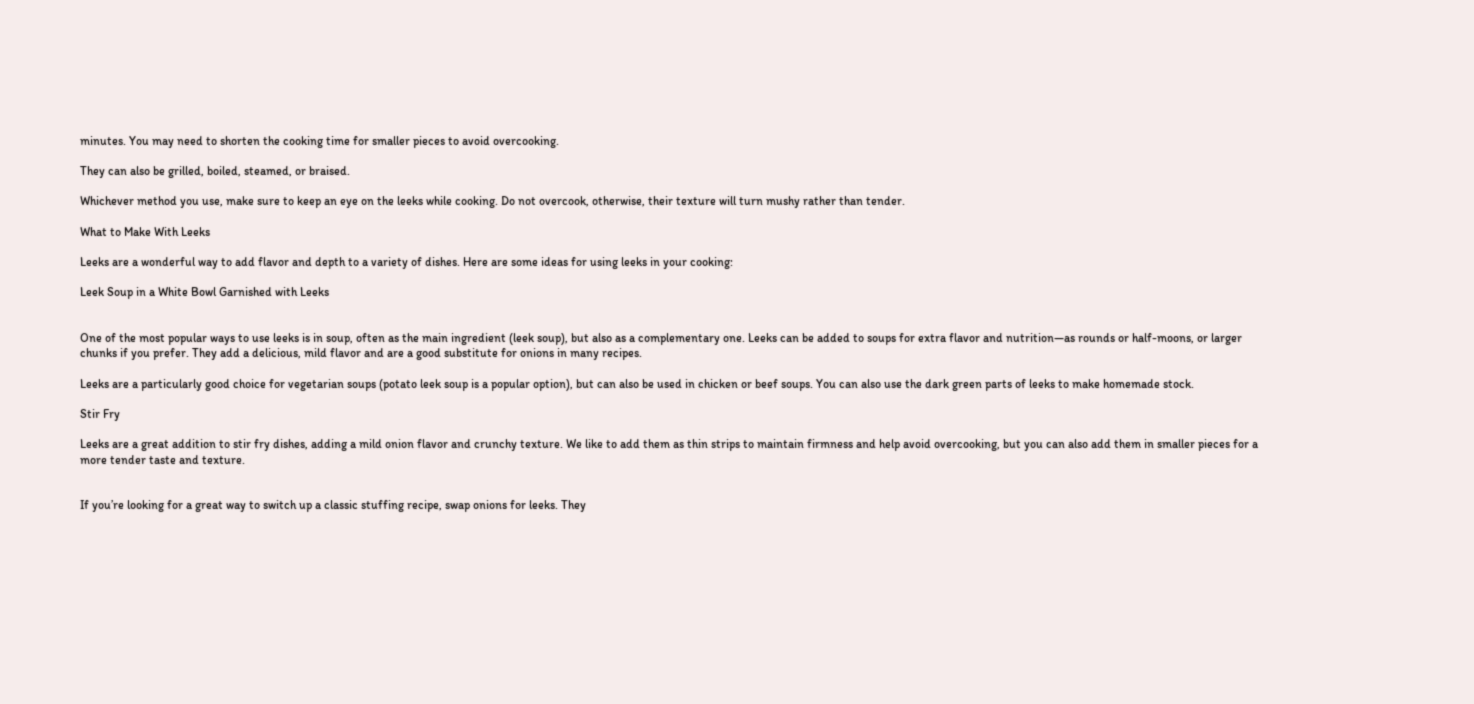minutes. You may need to shorten the cooking time for smaller pieces to avoid overcooking.

They can also be grilled, boiled, steamed, or braised.

Whichever method you use, make sure to keep an eye on the leeks while cooking. Do not overcook, otherwise, their texture will turn mushy rather than tender.

What to Make With Leeks

Leeks are a wonderful way to add flavor and depth to a variety of dishes. Here are some ideas for using leeks in your cooking:

Leek Soup in a White Bowl Garnished with Leeks


One of the most popular ways to use leeks is in soup, often as the main ingredient (leek soup), but also as a complementary one. Leeks can be added to soups for extra flavor and nutrition—as rounds or half-moons, or larger chunks if you prefer. They add a delicious, mild flavor and are a good substitute for onions in many recipes.

Leeks are a particularly good choice for vegetarian soups (potato leek soup is a popular option), but can also be used in chicken or beef soups. You can also use the dark green parts of leeks to make homemade stock.

Stir Fry

Leeks are a great addition to stir fry dishes, adding a mild onion flavor and crunchy texture. We like to add them as thin strips to maintain firmness and help avoid overcooking, but you can also add them in smaller pieces for a more tender taste and texture.


If you’re looking for a great way to switch up a classic stuffing recipe, swap onions for leeks. They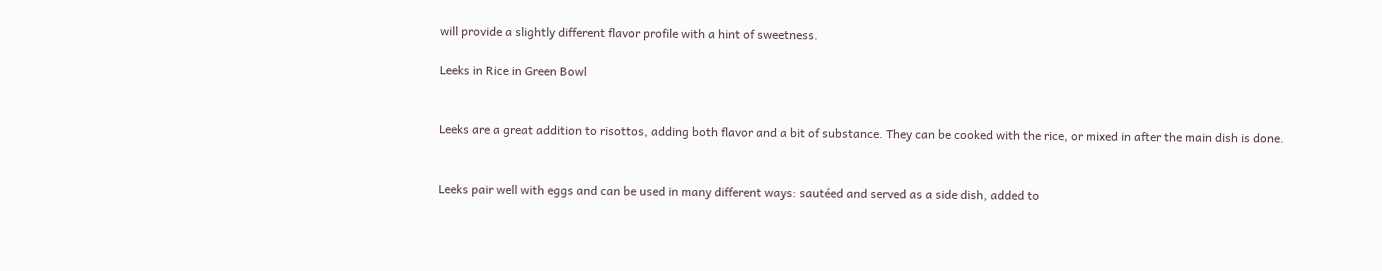will provide a slightly different flavor profile with a hint of sweetness.

Leeks in Rice in Green Bowl


Leeks are a great addition to risottos, adding both flavor and a bit of substance. They can be cooked with the rice, or mixed in after the main dish is done.


Leeks pair well with eggs and can be used in many different ways: sautéed and served as a side dish, added to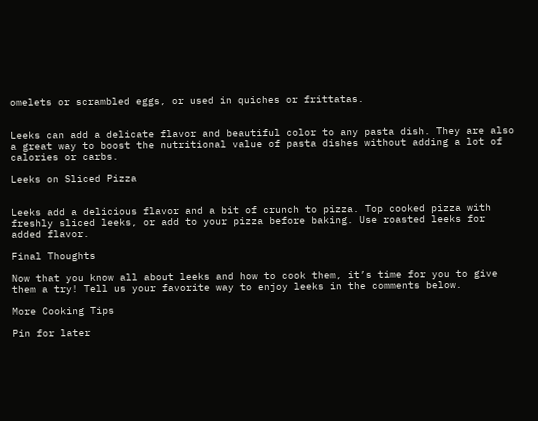omelets or scrambled eggs, or used in quiches or frittatas.


Leeks can add a delicate flavor and beautiful color to any pasta dish. They are also a great way to boost the nutritional value of pasta dishes without adding a lot of calories or carbs.

Leeks on Sliced Pizza


Leeks add a delicious flavor and a bit of crunch to pizza. Top cooked pizza with freshly sliced leeks, or add to your pizza before baking. Use roasted leeks for added flavor.

Final Thoughts

Now that you know all about leeks and how to cook them, it’s time for you to give them a try! Tell us your favorite way to enjoy leeks in the comments below.

More Cooking Tips

Pin for later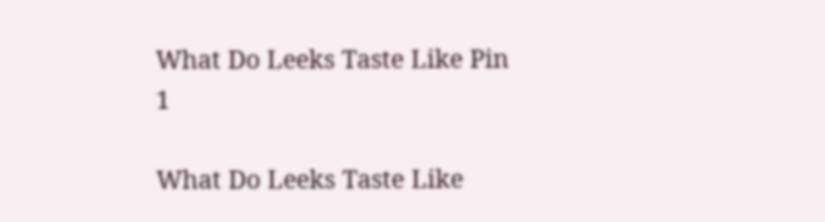What Do Leeks Taste Like Pin 1

What Do Leeks Taste Like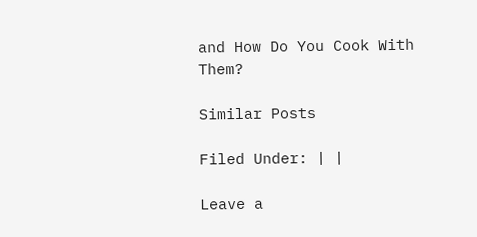and How Do You Cook With Them?

Similar Posts

Filed Under: | |

Leave a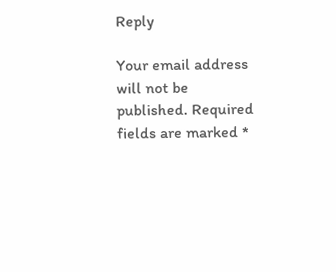Reply

Your email address will not be published. Required fields are marked *